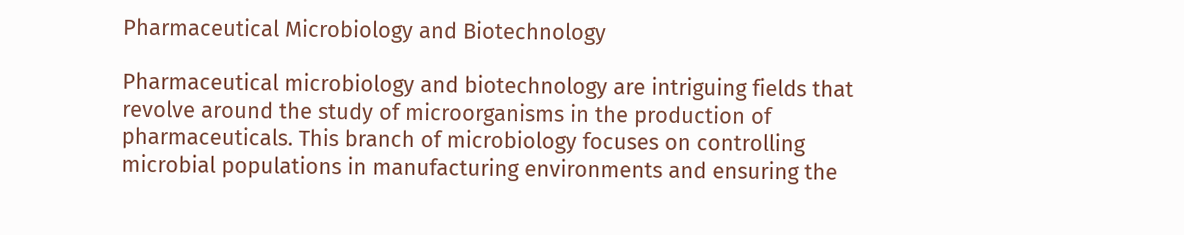Pharmaceutical Microbiology and Biotechnology

Pharmaceutical microbiology and biotechnology are intriguing fields that revolve around the study of microorganisms in the production of pharmaceuticals. This branch of microbiology focuses on controlling microbial populations in manufacturing environments and ensuring the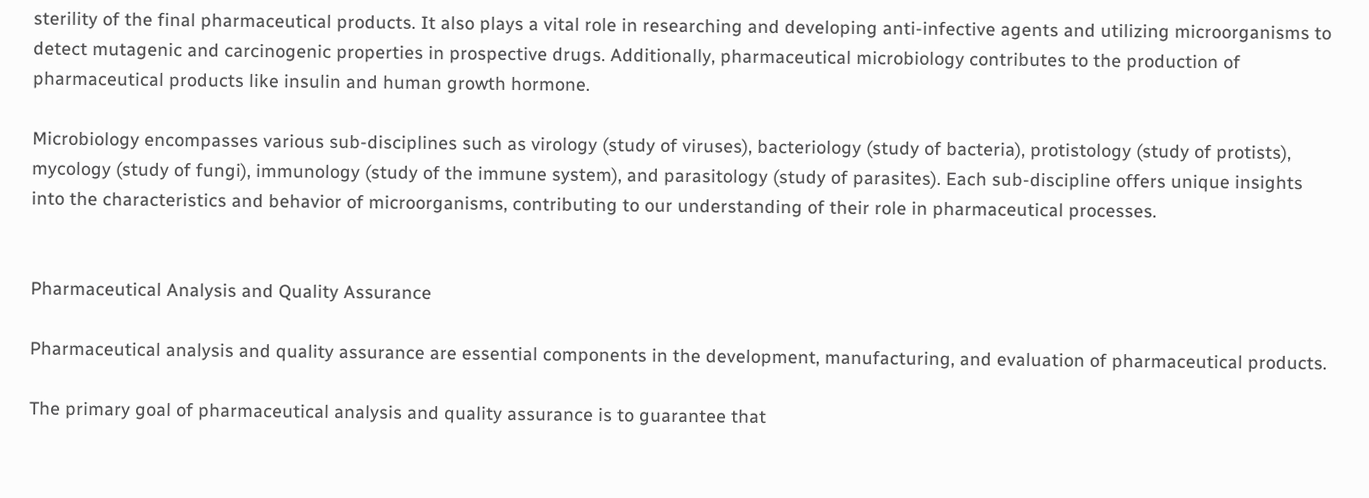sterility of the final pharmaceutical products. It also plays a vital role in researching and developing anti-infective agents and utilizing microorganisms to detect mutagenic and carcinogenic properties in prospective drugs. Additionally, pharmaceutical microbiology contributes to the production of pharmaceutical products like insulin and human growth hormone.

Microbiology encompasses various sub-disciplines such as virology (study of viruses), bacteriology (study of bacteria), protistology (study of protists), mycology (study of fungi), immunology (study of the immune system), and parasitology (study of parasites). Each sub-discipline offers unique insights into the characteristics and behavior of microorganisms, contributing to our understanding of their role in pharmaceutical processes.


Pharmaceutical Analysis and Quality Assurance

Pharmaceutical analysis and quality assurance are essential components in the development, manufacturing, and evaluation of pharmaceutical products.

The primary goal of pharmaceutical analysis and quality assurance is to guarantee that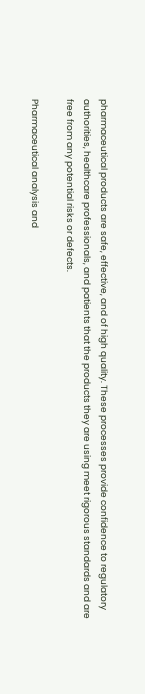pharmaceutical products are safe, effective, and of high quality. These processes provide confidence to regulatory authorities, healthcare professionals, and patients that the products they are using meet rigorous standards and are free from any potential risks or defects.

Pharmaceutical analysis and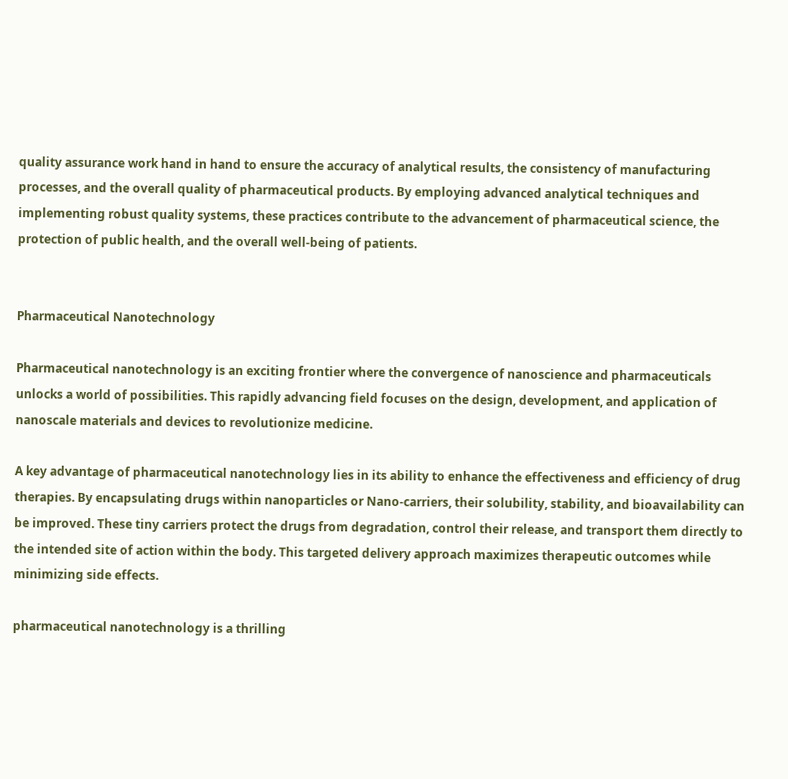quality assurance work hand in hand to ensure the accuracy of analytical results, the consistency of manufacturing processes, and the overall quality of pharmaceutical products. By employing advanced analytical techniques and implementing robust quality systems, these practices contribute to the advancement of pharmaceutical science, the protection of public health, and the overall well-being of patients.


Pharmaceutical Nanotechnology

Pharmaceutical nanotechnology is an exciting frontier where the convergence of nanoscience and pharmaceuticals unlocks a world of possibilities. This rapidly advancing field focuses on the design, development, and application of nanoscale materials and devices to revolutionize medicine.

A key advantage of pharmaceutical nanotechnology lies in its ability to enhance the effectiveness and efficiency of drug therapies. By encapsulating drugs within nanoparticles or Nano-carriers, their solubility, stability, and bioavailability can be improved. These tiny carriers protect the drugs from degradation, control their release, and transport them directly to the intended site of action within the body. This targeted delivery approach maximizes therapeutic outcomes while minimizing side effects.

pharmaceutical nanotechnology is a thrilling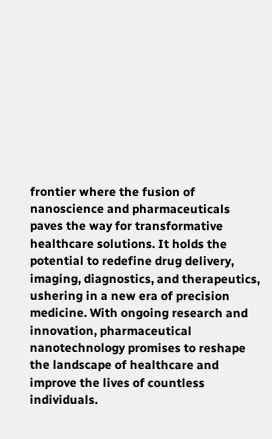frontier where the fusion of nanoscience and pharmaceuticals paves the way for transformative healthcare solutions. It holds the potential to redefine drug delivery, imaging, diagnostics, and therapeutics, ushering in a new era of precision medicine. With ongoing research and innovation, pharmaceutical nanotechnology promises to reshape the landscape of healthcare and improve the lives of countless individuals.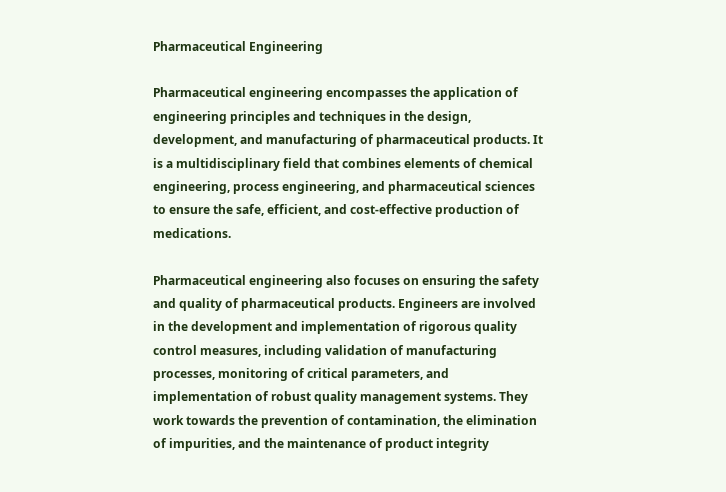Pharmaceutical Engineering

Pharmaceutical engineering encompasses the application of engineering principles and techniques in the design, development, and manufacturing of pharmaceutical products. It is a multidisciplinary field that combines elements of chemical engineering, process engineering, and pharmaceutical sciences to ensure the safe, efficient, and cost-effective production of medications.

Pharmaceutical engineering also focuses on ensuring the safety and quality of pharmaceutical products. Engineers are involved in the development and implementation of rigorous quality control measures, including validation of manufacturing processes, monitoring of critical parameters, and implementation of robust quality management systems. They work towards the prevention of contamination, the elimination of impurities, and the maintenance of product integrity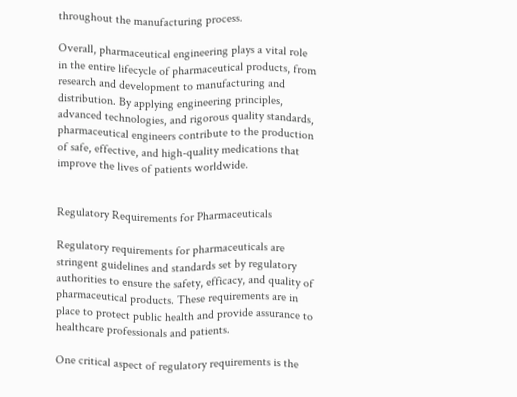throughout the manufacturing process.

Overall, pharmaceutical engineering plays a vital role in the entire lifecycle of pharmaceutical products, from research and development to manufacturing and distribution. By applying engineering principles, advanced technologies, and rigorous quality standards, pharmaceutical engineers contribute to the production of safe, effective, and high-quality medications that improve the lives of patients worldwide.


Regulatory Requirements for Pharmaceuticals

Regulatory requirements for pharmaceuticals are stringent guidelines and standards set by regulatory authorities to ensure the safety, efficacy, and quality of pharmaceutical products. These requirements are in place to protect public health and provide assurance to healthcare professionals and patients.

One critical aspect of regulatory requirements is the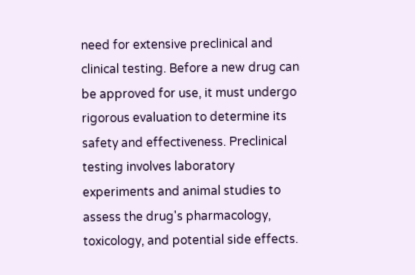need for extensive preclinical and clinical testing. Before a new drug can be approved for use, it must undergo rigorous evaluation to determine its safety and effectiveness. Preclinical testing involves laboratory experiments and animal studies to assess the drug's pharmacology, toxicology, and potential side effects.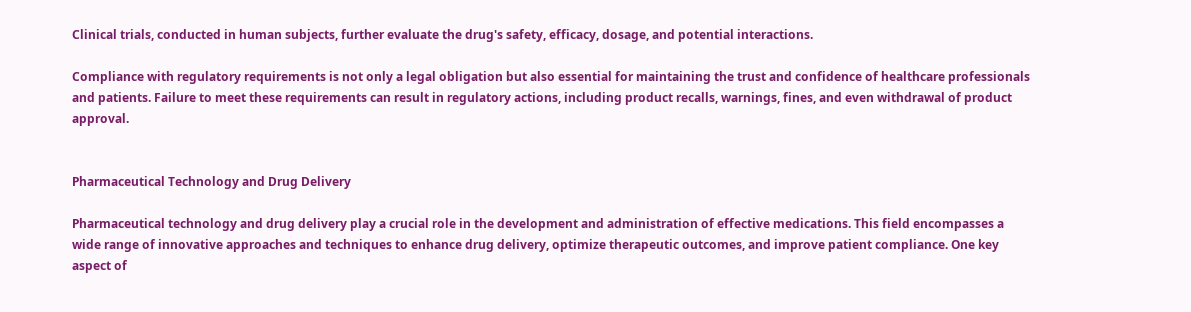Clinical trials, conducted in human subjects, further evaluate the drug's safety, efficacy, dosage, and potential interactions.

Compliance with regulatory requirements is not only a legal obligation but also essential for maintaining the trust and confidence of healthcare professionals and patients. Failure to meet these requirements can result in regulatory actions, including product recalls, warnings, fines, and even withdrawal of product approval.


Pharmaceutical Technology and Drug Delivery

Pharmaceutical technology and drug delivery play a crucial role in the development and administration of effective medications. This field encompasses a wide range of innovative approaches and techniques to enhance drug delivery, optimize therapeutic outcomes, and improve patient compliance. One key aspect of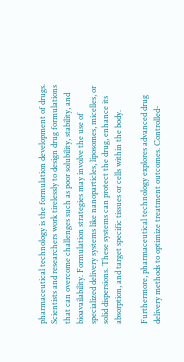pharmaceutical technology is the formulation development of drugs. Scientists and researchers work tirelessly to design drug formulations that can overcome challenges such as poor solubility, stability, and bioavailability. Formulation strategies may involve the use of specialized delivery systems like nanoparticles, liposomes, micelles, or solid dispersions. These systems can protect the drug, enhance its absorption, and target specific tissues or cells within the body.

Furthermore, pharmaceutical technology explores advanced drug delivery methods to optimize treatment outcomes. Controlled-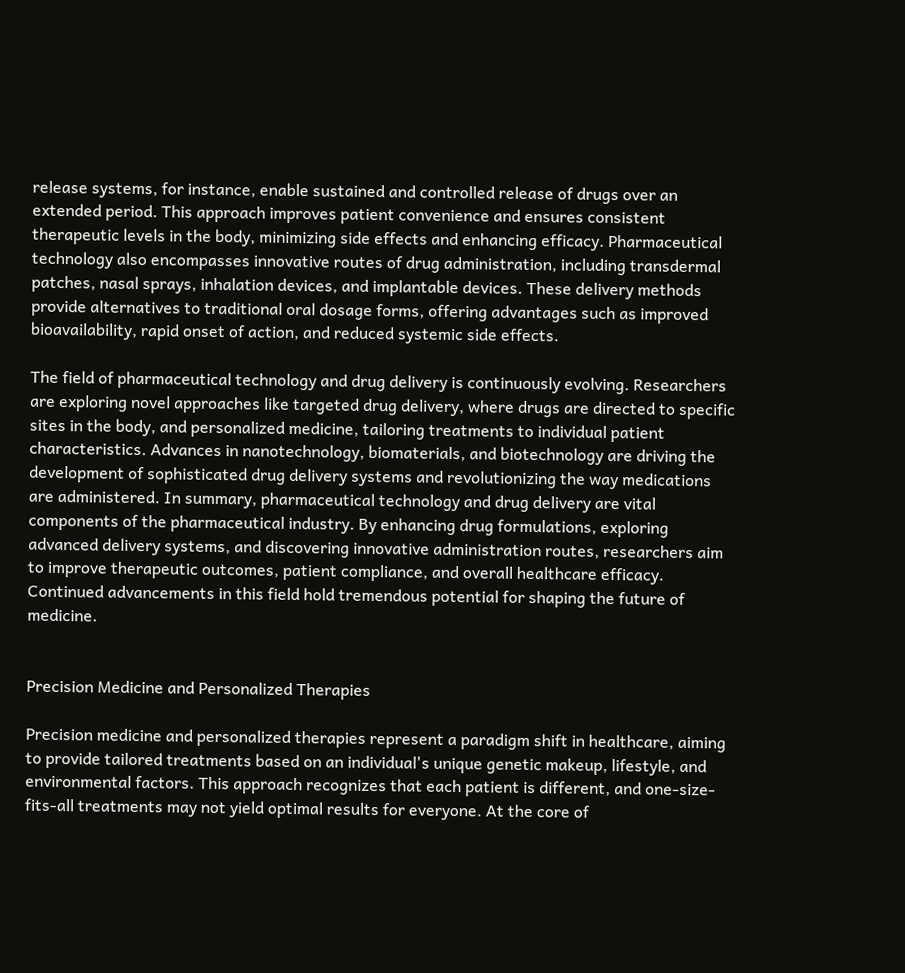release systems, for instance, enable sustained and controlled release of drugs over an extended period. This approach improves patient convenience and ensures consistent therapeutic levels in the body, minimizing side effects and enhancing efficacy. Pharmaceutical technology also encompasses innovative routes of drug administration, including transdermal patches, nasal sprays, inhalation devices, and implantable devices. These delivery methods provide alternatives to traditional oral dosage forms, offering advantages such as improved bioavailability, rapid onset of action, and reduced systemic side effects.

The field of pharmaceutical technology and drug delivery is continuously evolving. Researchers are exploring novel approaches like targeted drug delivery, where drugs are directed to specific sites in the body, and personalized medicine, tailoring treatments to individual patient characteristics. Advances in nanotechnology, biomaterials, and biotechnology are driving the development of sophisticated drug delivery systems and revolutionizing the way medications are administered. In summary, pharmaceutical technology and drug delivery are vital components of the pharmaceutical industry. By enhancing drug formulations, exploring advanced delivery systems, and discovering innovative administration routes, researchers aim to improve therapeutic outcomes, patient compliance, and overall healthcare efficacy. Continued advancements in this field hold tremendous potential for shaping the future of medicine.


Precision Medicine and Personalized Therapies

Precision medicine and personalized therapies represent a paradigm shift in healthcare, aiming to provide tailored treatments based on an individual's unique genetic makeup, lifestyle, and environmental factors. This approach recognizes that each patient is different, and one-size-fits-all treatments may not yield optimal results for everyone. At the core of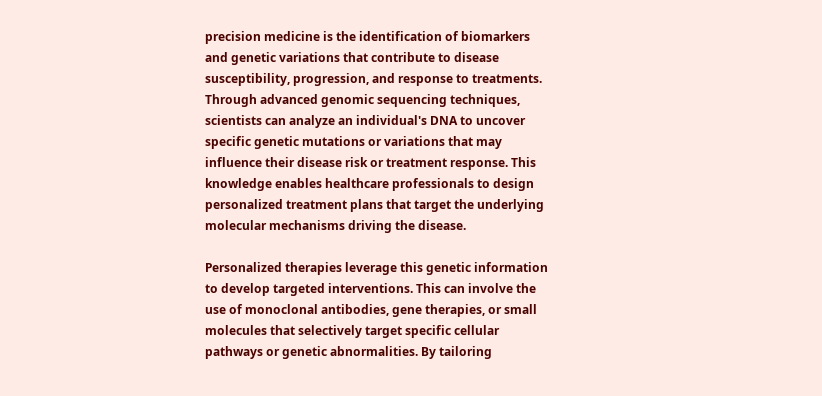precision medicine is the identification of biomarkers and genetic variations that contribute to disease susceptibility, progression, and response to treatments. Through advanced genomic sequencing techniques, scientists can analyze an individual's DNA to uncover specific genetic mutations or variations that may influence their disease risk or treatment response. This knowledge enables healthcare professionals to design personalized treatment plans that target the underlying molecular mechanisms driving the disease.

Personalized therapies leverage this genetic information to develop targeted interventions. This can involve the use of monoclonal antibodies, gene therapies, or small molecules that selectively target specific cellular pathways or genetic abnormalities. By tailoring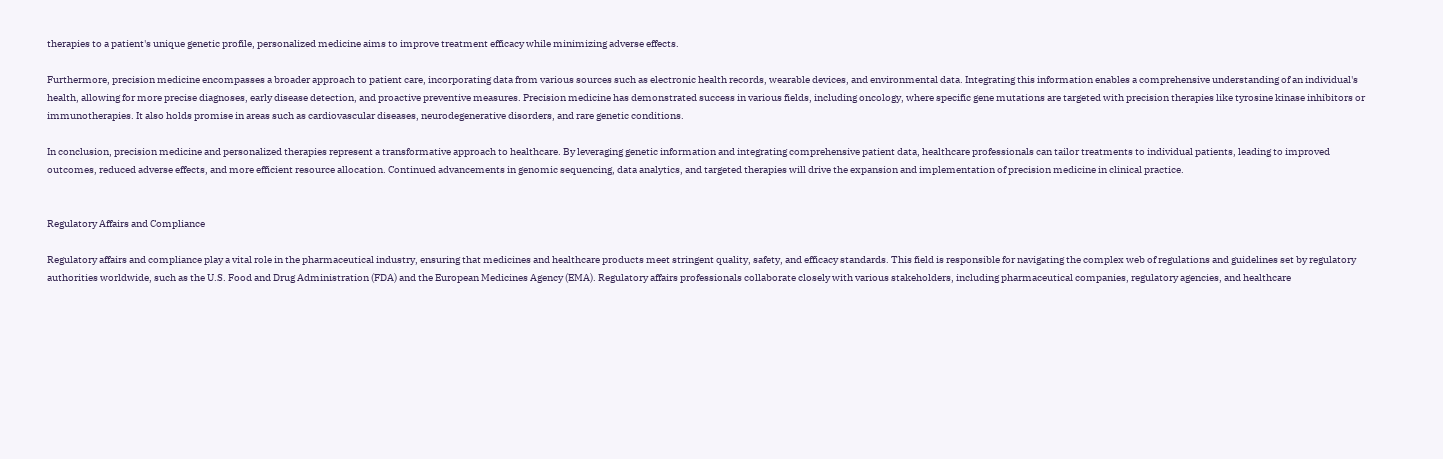therapies to a patient's unique genetic profile, personalized medicine aims to improve treatment efficacy while minimizing adverse effects.

Furthermore, precision medicine encompasses a broader approach to patient care, incorporating data from various sources such as electronic health records, wearable devices, and environmental data. Integrating this information enables a comprehensive understanding of an individual's health, allowing for more precise diagnoses, early disease detection, and proactive preventive measures. Precision medicine has demonstrated success in various fields, including oncology, where specific gene mutations are targeted with precision therapies like tyrosine kinase inhibitors or immunotherapies. It also holds promise in areas such as cardiovascular diseases, neurodegenerative disorders, and rare genetic conditions.

In conclusion, precision medicine and personalized therapies represent a transformative approach to healthcare. By leveraging genetic information and integrating comprehensive patient data, healthcare professionals can tailor treatments to individual patients, leading to improved outcomes, reduced adverse effects, and more efficient resource allocation. Continued advancements in genomic sequencing, data analytics, and targeted therapies will drive the expansion and implementation of precision medicine in clinical practice.


Regulatory Affairs and Compliance

Regulatory affairs and compliance play a vital role in the pharmaceutical industry, ensuring that medicines and healthcare products meet stringent quality, safety, and efficacy standards. This field is responsible for navigating the complex web of regulations and guidelines set by regulatory authorities worldwide, such as the U.S. Food and Drug Administration (FDA) and the European Medicines Agency (EMA). Regulatory affairs professionals collaborate closely with various stakeholders, including pharmaceutical companies, regulatory agencies, and healthcare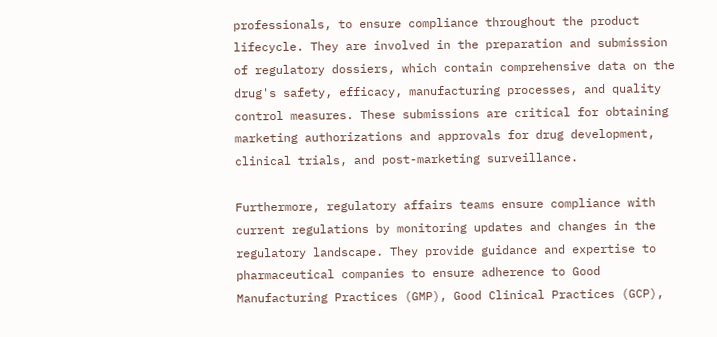professionals, to ensure compliance throughout the product lifecycle. They are involved in the preparation and submission of regulatory dossiers, which contain comprehensive data on the drug's safety, efficacy, manufacturing processes, and quality control measures. These submissions are critical for obtaining marketing authorizations and approvals for drug development, clinical trials, and post-marketing surveillance.

Furthermore, regulatory affairs teams ensure compliance with current regulations by monitoring updates and changes in the regulatory landscape. They provide guidance and expertise to pharmaceutical companies to ensure adherence to Good Manufacturing Practices (GMP), Good Clinical Practices (GCP),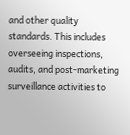and other quality standards. This includes overseeing inspections, audits, and post-marketing surveillance activities to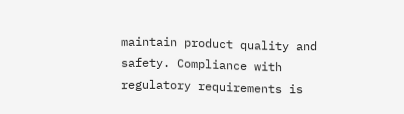maintain product quality and safety. Compliance with regulatory requirements is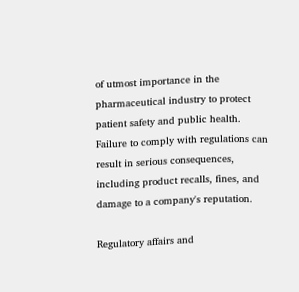of utmost importance in the pharmaceutical industry to protect patient safety and public health. Failure to comply with regulations can result in serious consequences, including product recalls, fines, and damage to a company's reputation.

Regulatory affairs and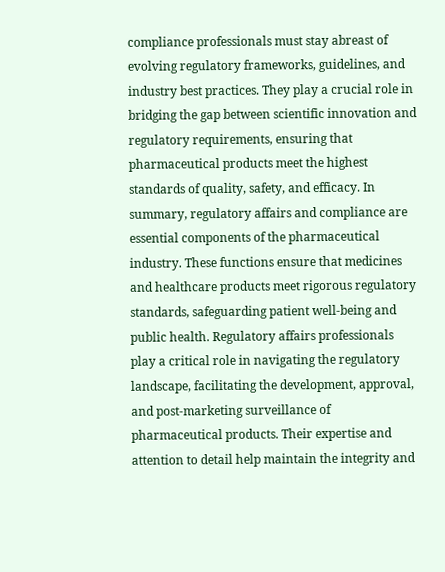compliance professionals must stay abreast of evolving regulatory frameworks, guidelines, and industry best practices. They play a crucial role in bridging the gap between scientific innovation and regulatory requirements, ensuring that pharmaceutical products meet the highest standards of quality, safety, and efficacy. In summary, regulatory affairs and compliance are essential components of the pharmaceutical industry. These functions ensure that medicines and healthcare products meet rigorous regulatory standards, safeguarding patient well-being and public health. Regulatory affairs professionals play a critical role in navigating the regulatory landscape, facilitating the development, approval, and post-marketing surveillance of pharmaceutical products. Their expertise and attention to detail help maintain the integrity and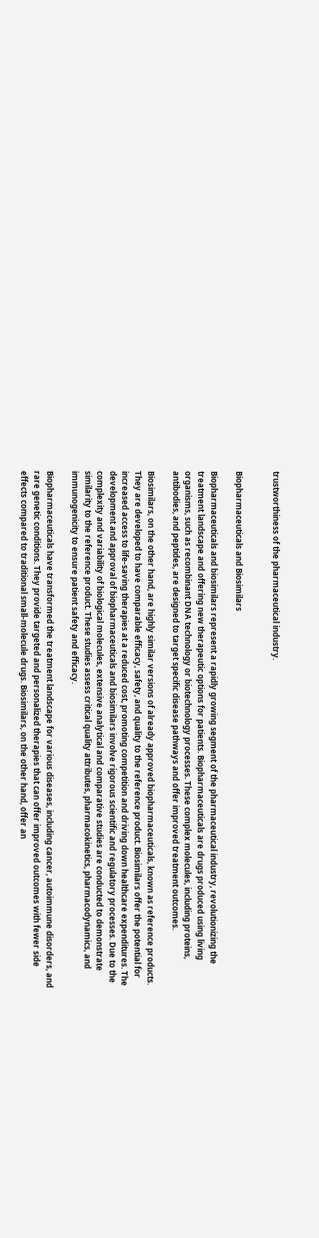trustworthiness of the pharmaceutical industry.


Biopharmaceuticals and Biosimilars

Biopharmaceuticals and biosimilars represent a rapidly growing segment of the pharmaceutical industry, revolutionizing the treatment landscape and offering new therapeutic options for patients. Biopharmaceuticals are drugs produced using living organisms, such as recombinant DNA technology or biotechnology processes. These complex molecules, including proteins, antibodies, and peptides, are designed to target specific disease pathways and offer improved treatment outcomes.

Biosimilars, on the other hand, are highly similar versions of already approved biopharmaceuticals, known as reference products. They are developed to have comparable efficacy, safety, and quality to the reference product. Biosimilars offer the potential for increased access to life-saving therapies at a reduced cost, promoting competition and driving down healthcare expenditures. The development and approval of biopharmaceuticals and biosimilars involve rigorous scientific and regulatory processes. Due to the complexity and variability of biological molecules, extensive analytical and comparative studies are conducted to demonstrate similarity to the reference product. These studies assess critical quality attributes, pharmacokinetics, pharmacodynamics, and immunogenicity to ensure patient safety and efficacy.

Biopharmaceuticals have transformed the treatment landscape for various diseases, including cancer, autoimmune disorders, and rare genetic conditions. They provide targeted and personalized therapies that can offer improved outcomes with fewer side effects compared to traditional small-molecule drugs. Biosimilars, on the other hand, offer an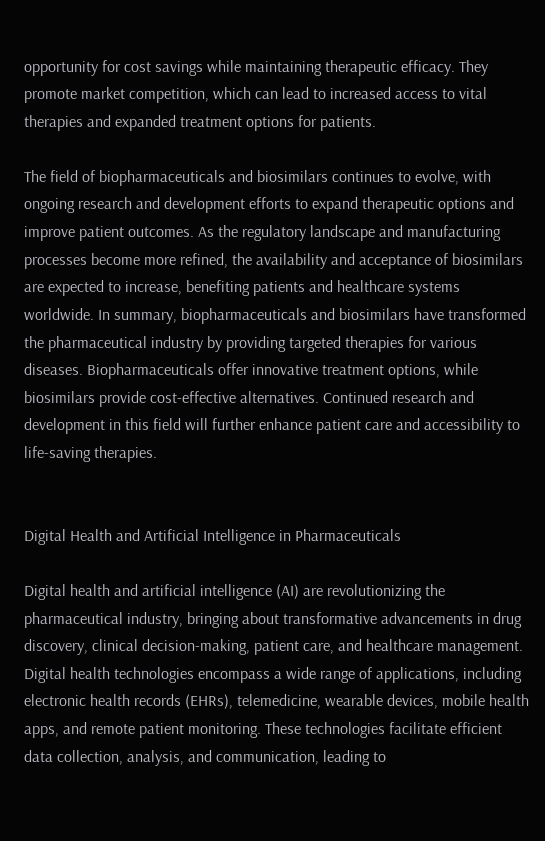opportunity for cost savings while maintaining therapeutic efficacy. They promote market competition, which can lead to increased access to vital therapies and expanded treatment options for patients.

The field of biopharmaceuticals and biosimilars continues to evolve, with ongoing research and development efforts to expand therapeutic options and improve patient outcomes. As the regulatory landscape and manufacturing processes become more refined, the availability and acceptance of biosimilars are expected to increase, benefiting patients and healthcare systems worldwide. In summary, biopharmaceuticals and biosimilars have transformed the pharmaceutical industry by providing targeted therapies for various diseases. Biopharmaceuticals offer innovative treatment options, while biosimilars provide cost-effective alternatives. Continued research and development in this field will further enhance patient care and accessibility to life-saving therapies.


Digital Health and Artificial Intelligence in Pharmaceuticals

Digital health and artificial intelligence (AI) are revolutionizing the pharmaceutical industry, bringing about transformative advancements in drug discovery, clinical decision-making, patient care, and healthcare management. Digital health technologies encompass a wide range of applications, including electronic health records (EHRs), telemedicine, wearable devices, mobile health apps, and remote patient monitoring. These technologies facilitate efficient data collection, analysis, and communication, leading to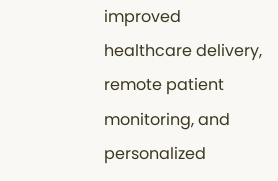improved healthcare delivery, remote patient monitoring, and personalized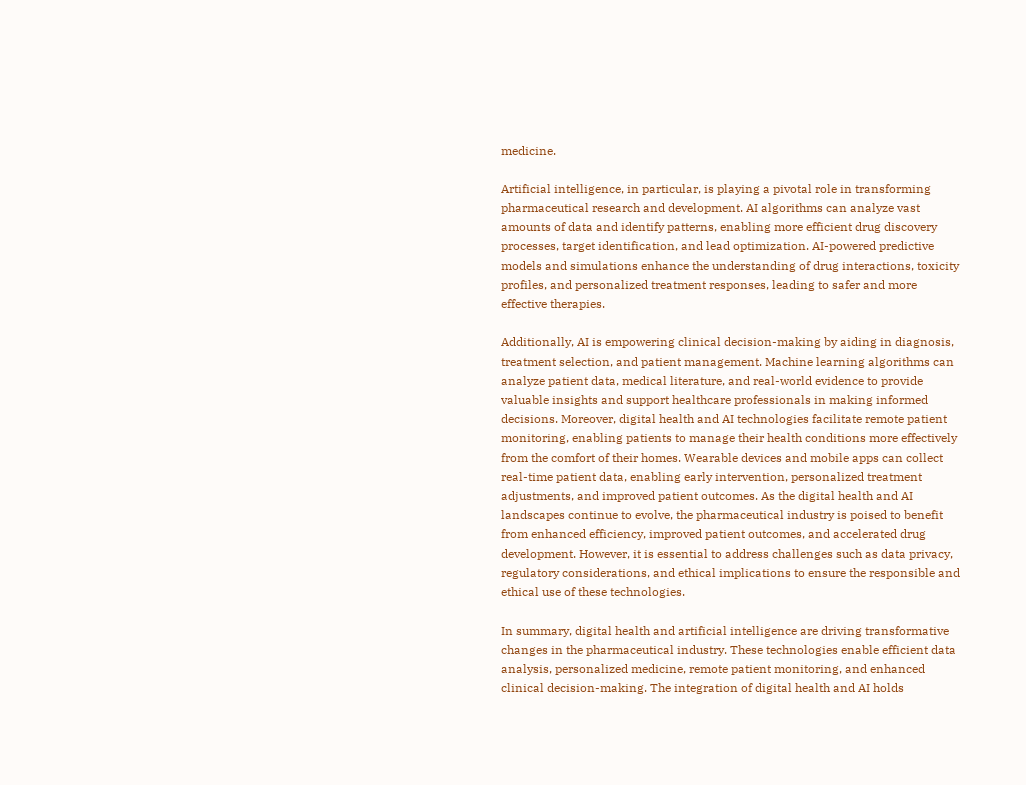medicine.

Artificial intelligence, in particular, is playing a pivotal role in transforming pharmaceutical research and development. AI algorithms can analyze vast amounts of data and identify patterns, enabling more efficient drug discovery processes, target identification, and lead optimization. AI-powered predictive models and simulations enhance the understanding of drug interactions, toxicity profiles, and personalized treatment responses, leading to safer and more effective therapies.

Additionally, AI is empowering clinical decision-making by aiding in diagnosis, treatment selection, and patient management. Machine learning algorithms can analyze patient data, medical literature, and real-world evidence to provide valuable insights and support healthcare professionals in making informed decisions. Moreover, digital health and AI technologies facilitate remote patient monitoring, enabling patients to manage their health conditions more effectively from the comfort of their homes. Wearable devices and mobile apps can collect real-time patient data, enabling early intervention, personalized treatment adjustments, and improved patient outcomes. As the digital health and AI landscapes continue to evolve, the pharmaceutical industry is poised to benefit from enhanced efficiency, improved patient outcomes, and accelerated drug development. However, it is essential to address challenges such as data privacy, regulatory considerations, and ethical implications to ensure the responsible and ethical use of these technologies.

In summary, digital health and artificial intelligence are driving transformative changes in the pharmaceutical industry. These technologies enable efficient data analysis, personalized medicine, remote patient monitoring, and enhanced clinical decision-making. The integration of digital health and AI holds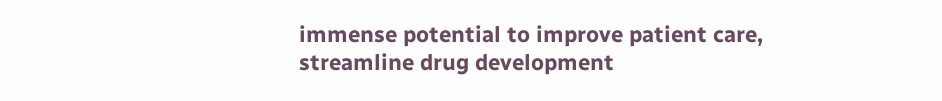immense potential to improve patient care, streamline drug development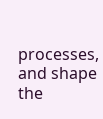processes, and shape the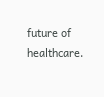future of healthcare.